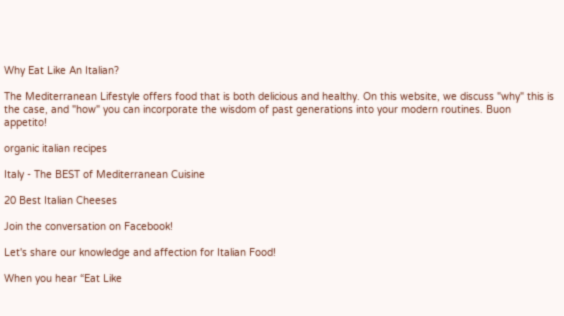Why Eat Like An Italian?

The Mediterranean Lifestyle offers food that is both delicious and healthy. On this website, we discuss "why" this is the case, and "how" you can incorporate the wisdom of past generations into your modern routines. Buon appetito!

organic italian recipes

Italy - The BEST of Mediterranean Cuisine

20 Best Italian Cheeses

Join the conversation on Facebook!

Let's share our knowledge and affection for Italian Food!

When you hear “Eat Like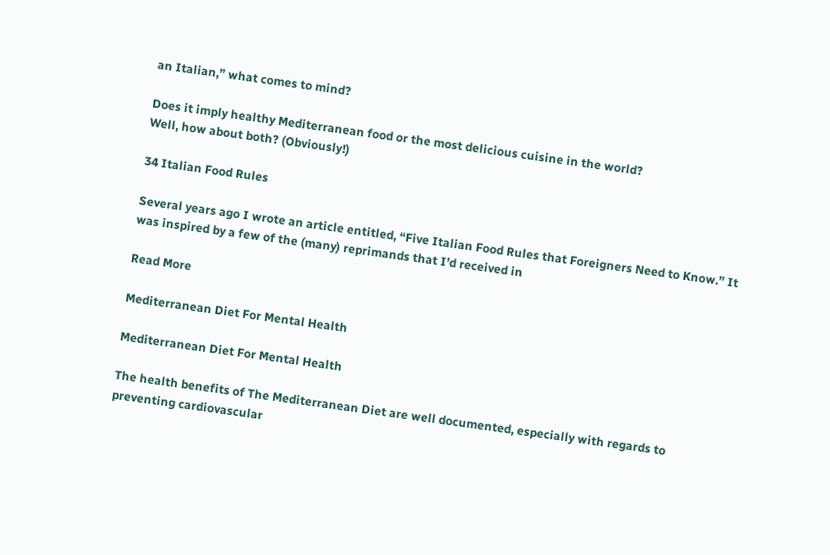an Italian,” what comes to mind?

Does it imply healthy Mediterranean food or the most delicious cuisine in the world?
Well, how about both? (Obviously!)

34 Italian Food Rules

Several years ago I wrote an article entitled, “Five Italian Food Rules that Foreigners Need to Know.” It was inspired by a few of the (many) reprimands that I’d received in

Read More

Mediterranean Diet For Mental Health

Mediterranean Diet For Mental Health

The health benefits of The Mediterranean Diet are well documented, especially with regards to preventing cardiovascular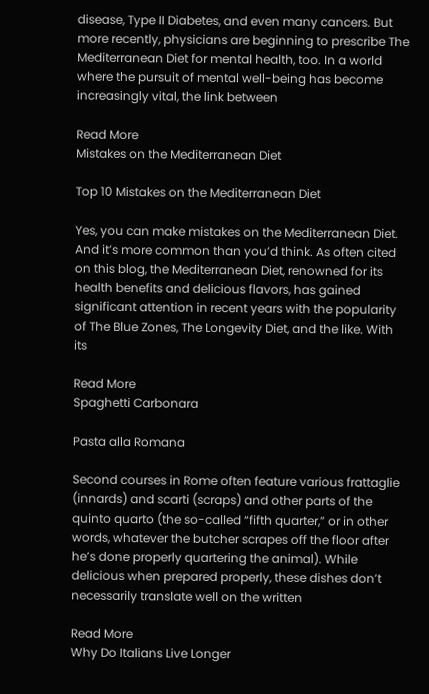disease, Type II Diabetes, and even many cancers. But more recently, physicians are beginning to prescribe The Mediterranean Diet for mental health, too. In a world where the pursuit of mental well-being has become increasingly vital, the link between

Read More
Mistakes on the Mediterranean Diet

Top 10 Mistakes on the Mediterranean Diet

Yes, you can make mistakes on the Mediterranean Diet. And it’s more common than you’d think. As often cited on this blog, the Mediterranean Diet, renowned for its health benefits and delicious flavors, has gained significant attention in recent years with the popularity of The Blue Zones, The Longevity Diet, and the like. With its

Read More
Spaghetti Carbonara

Pasta alla Romana

Second courses in Rome often feature various frattaglie (innards) and scarti (scraps) and other parts of the quinto quarto (the so-called “fifth quarter,” or in other words, whatever the butcher scrapes off the floor after he’s done properly quartering the animal). While delicious when prepared properly, these dishes don’t necessarily translate well on the written

Read More
Why Do Italians Live Longer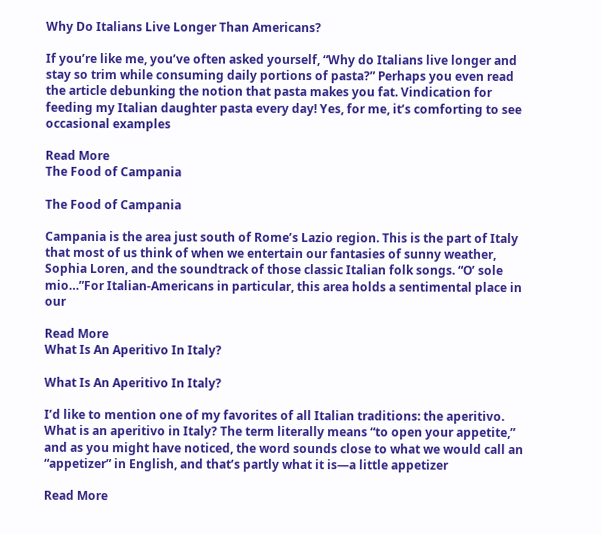Why Do Italians Live Longer Than Americans?

If you’re like me, you’ve often asked yourself, “Why do Italians live longer and stay so trim while consuming daily portions of pasta?” Perhaps you even read the article debunking the notion that pasta makes you fat. Vindication for feeding my Italian daughter pasta every day! Yes, for me, it’s comforting to see occasional examples

Read More
The Food of Campania

The Food of Campania

Campania is the area just south of Rome’s Lazio region. This is the part of Italy that most of us think of when we entertain our fantasies of sunny weather, Sophia Loren, and the soundtrack of those classic Italian folk songs. “O’ sole mio…”For Italian-Americans in particular, this area holds a sentimental place in our

Read More
What Is An Aperitivo In Italy?

What Is An Aperitivo In Italy?

I’d like to mention one of my favorites of all Italian traditions: the aperitivo. What is an aperitivo in Italy? The term literally means “to open your appetite,” and as you might have noticed, the word sounds close to what we would call an “appetizer” in English, and that’s partly what it is—a little appetizer

Read More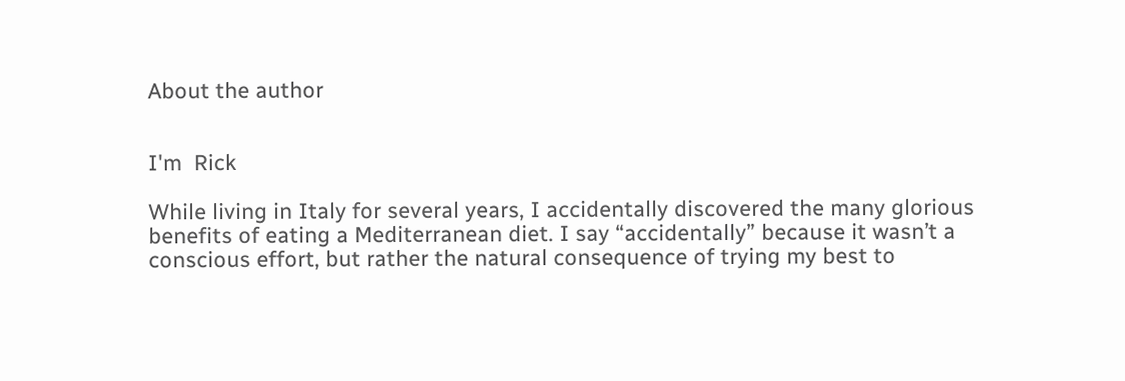About the author


I'm  Rick

While living in Italy for several years, I accidentally discovered the many glorious benefits of eating a Mediterranean diet. I say “accidentally” because it wasn’t a conscious effort, but rather the natural consequence of trying my best to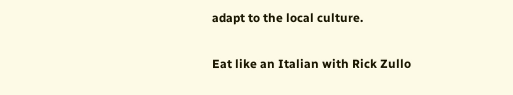adapt to the local culture.

Eat like an Italian with Rick Zullo